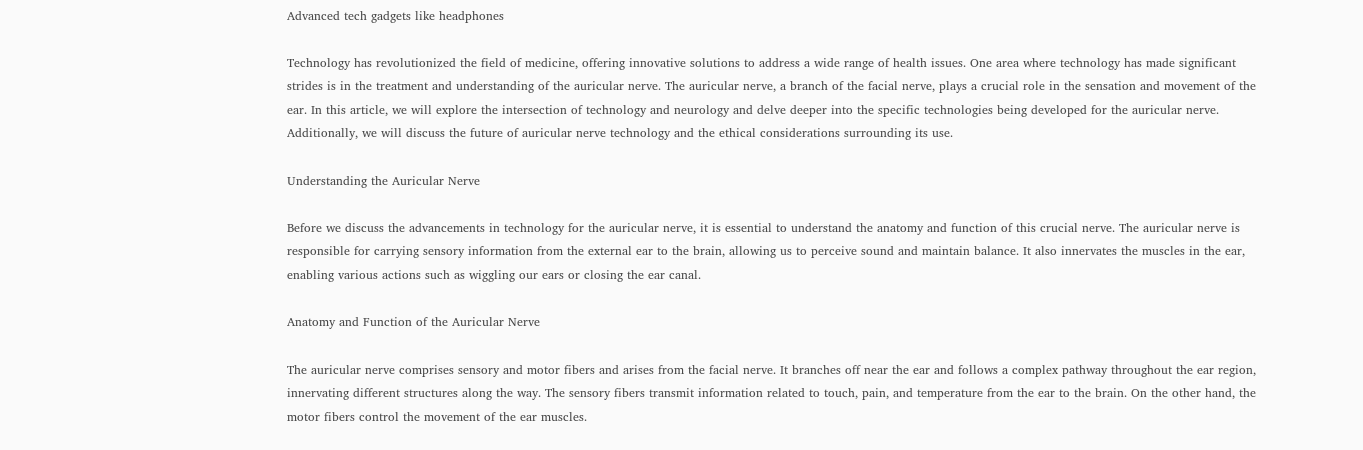Advanced tech gadgets like headphones

Technology has revolutionized the field of medicine, offering innovative solutions to address a wide range of health issues. One area where technology has made significant strides is in the treatment and understanding of the auricular nerve. The auricular nerve, a branch of the facial nerve, plays a crucial role in the sensation and movement of the ear. In this article, we will explore the intersection of technology and neurology and delve deeper into the specific technologies being developed for the auricular nerve. Additionally, we will discuss the future of auricular nerve technology and the ethical considerations surrounding its use.

Understanding the Auricular Nerve

Before we discuss the advancements in technology for the auricular nerve, it is essential to understand the anatomy and function of this crucial nerve. The auricular nerve is responsible for carrying sensory information from the external ear to the brain, allowing us to perceive sound and maintain balance. It also innervates the muscles in the ear, enabling various actions such as wiggling our ears or closing the ear canal.

Anatomy and Function of the Auricular Nerve

The auricular nerve comprises sensory and motor fibers and arises from the facial nerve. It branches off near the ear and follows a complex pathway throughout the ear region, innervating different structures along the way. The sensory fibers transmit information related to touch, pain, and temperature from the ear to the brain. On the other hand, the motor fibers control the movement of the ear muscles.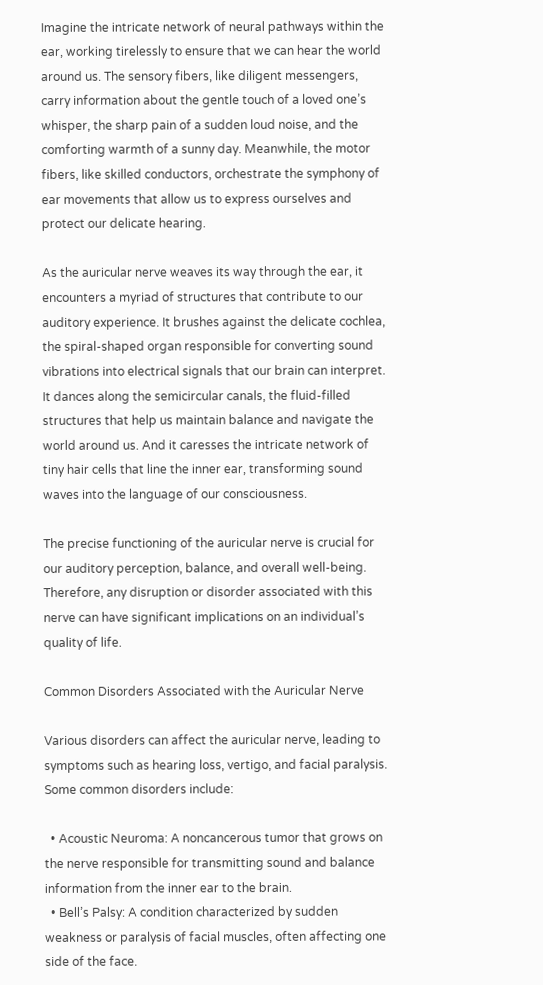Imagine the intricate network of neural pathways within the ear, working tirelessly to ensure that we can hear the world around us. The sensory fibers, like diligent messengers, carry information about the gentle touch of a loved one’s whisper, the sharp pain of a sudden loud noise, and the comforting warmth of a sunny day. Meanwhile, the motor fibers, like skilled conductors, orchestrate the symphony of ear movements that allow us to express ourselves and protect our delicate hearing.

As the auricular nerve weaves its way through the ear, it encounters a myriad of structures that contribute to our auditory experience. It brushes against the delicate cochlea, the spiral-shaped organ responsible for converting sound vibrations into electrical signals that our brain can interpret. It dances along the semicircular canals, the fluid-filled structures that help us maintain balance and navigate the world around us. And it caresses the intricate network of tiny hair cells that line the inner ear, transforming sound waves into the language of our consciousness.

The precise functioning of the auricular nerve is crucial for our auditory perception, balance, and overall well-being. Therefore, any disruption or disorder associated with this nerve can have significant implications on an individual’s quality of life.

Common Disorders Associated with the Auricular Nerve

Various disorders can affect the auricular nerve, leading to symptoms such as hearing loss, vertigo, and facial paralysis. Some common disorders include:

  • Acoustic Neuroma: A noncancerous tumor that grows on the nerve responsible for transmitting sound and balance information from the inner ear to the brain.
  • Bell’s Palsy: A condition characterized by sudden weakness or paralysis of facial muscles, often affecting one side of the face.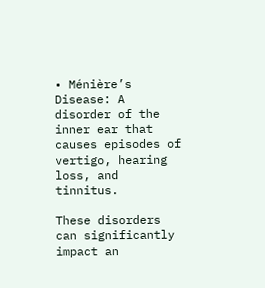• Ménière’s Disease: A disorder of the inner ear that causes episodes of vertigo, hearing loss, and tinnitus.

These disorders can significantly impact an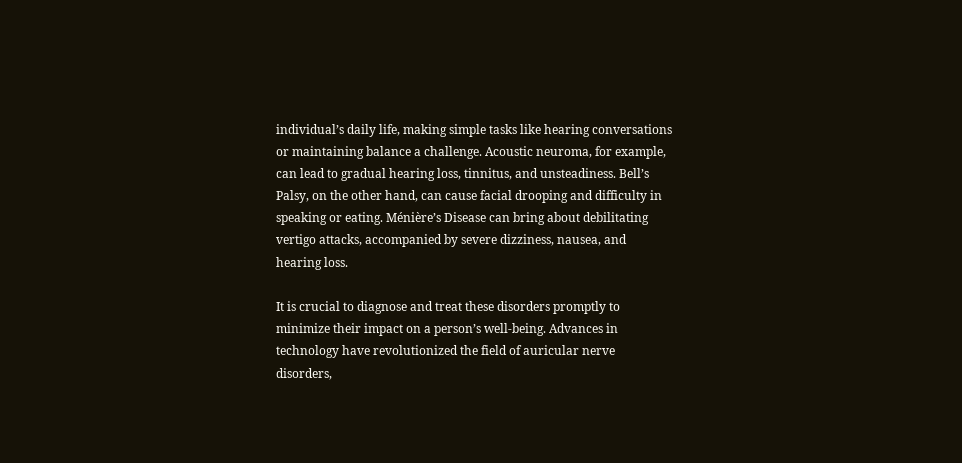individual’s daily life, making simple tasks like hearing conversations or maintaining balance a challenge. Acoustic neuroma, for example, can lead to gradual hearing loss, tinnitus, and unsteadiness. Bell’s Palsy, on the other hand, can cause facial drooping and difficulty in speaking or eating. Ménière’s Disease can bring about debilitating vertigo attacks, accompanied by severe dizziness, nausea, and hearing loss.

It is crucial to diagnose and treat these disorders promptly to minimize their impact on a person’s well-being. Advances in technology have revolutionized the field of auricular nerve disorders,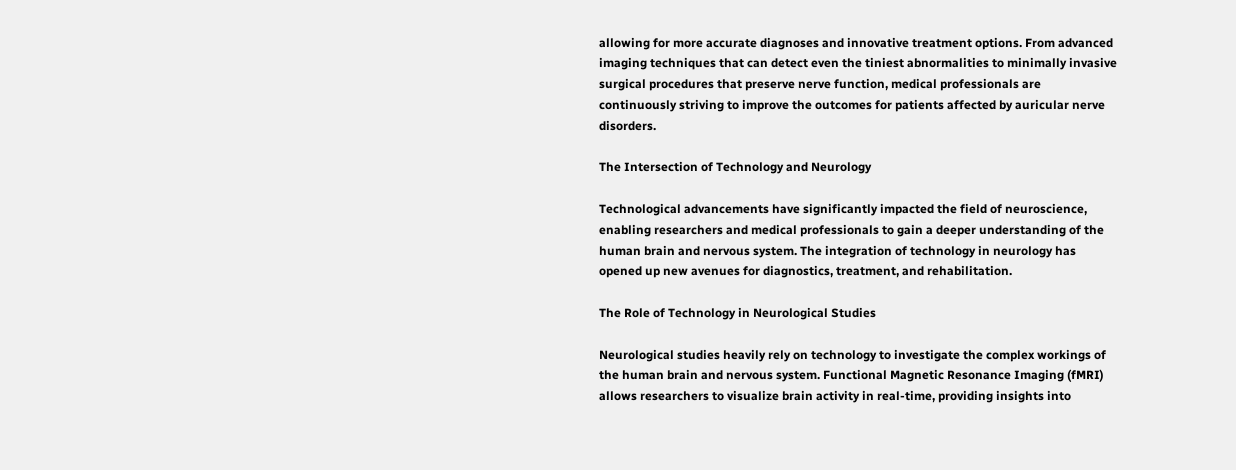allowing for more accurate diagnoses and innovative treatment options. From advanced imaging techniques that can detect even the tiniest abnormalities to minimally invasive surgical procedures that preserve nerve function, medical professionals are continuously striving to improve the outcomes for patients affected by auricular nerve disorders.

The Intersection of Technology and Neurology

Technological advancements have significantly impacted the field of neuroscience, enabling researchers and medical professionals to gain a deeper understanding of the human brain and nervous system. The integration of technology in neurology has opened up new avenues for diagnostics, treatment, and rehabilitation.

The Role of Technology in Neurological Studies

Neurological studies heavily rely on technology to investigate the complex workings of the human brain and nervous system. Functional Magnetic Resonance Imaging (fMRI) allows researchers to visualize brain activity in real-time, providing insights into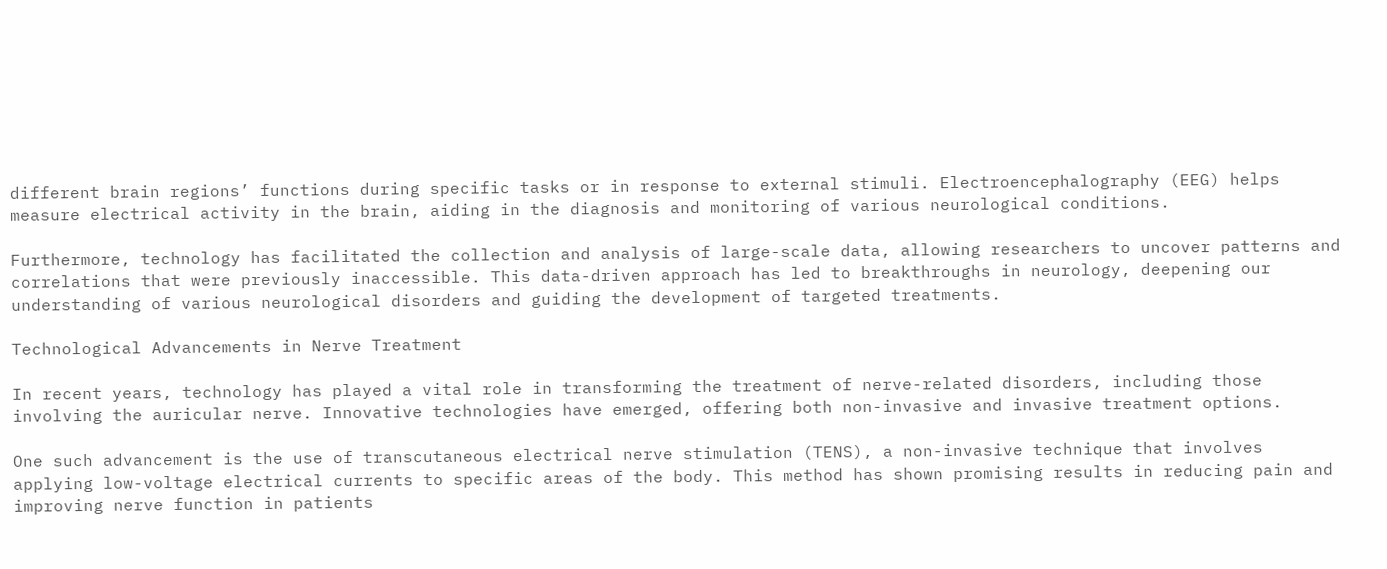different brain regions’ functions during specific tasks or in response to external stimuli. Electroencephalography (EEG) helps measure electrical activity in the brain, aiding in the diagnosis and monitoring of various neurological conditions.

Furthermore, technology has facilitated the collection and analysis of large-scale data, allowing researchers to uncover patterns and correlations that were previously inaccessible. This data-driven approach has led to breakthroughs in neurology, deepening our understanding of various neurological disorders and guiding the development of targeted treatments.

Technological Advancements in Nerve Treatment

In recent years, technology has played a vital role in transforming the treatment of nerve-related disorders, including those involving the auricular nerve. Innovative technologies have emerged, offering both non-invasive and invasive treatment options.

One such advancement is the use of transcutaneous electrical nerve stimulation (TENS), a non-invasive technique that involves applying low-voltage electrical currents to specific areas of the body. This method has shown promising results in reducing pain and improving nerve function in patients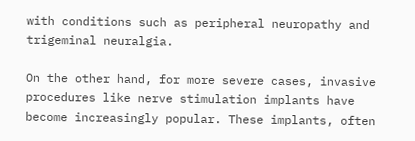with conditions such as peripheral neuropathy and trigeminal neuralgia.

On the other hand, for more severe cases, invasive procedures like nerve stimulation implants have become increasingly popular. These implants, often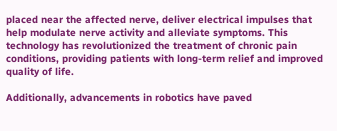placed near the affected nerve, deliver electrical impulses that help modulate nerve activity and alleviate symptoms. This technology has revolutionized the treatment of chronic pain conditions, providing patients with long-term relief and improved quality of life.

Additionally, advancements in robotics have paved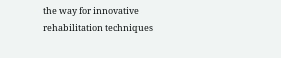the way for innovative rehabilitation techniques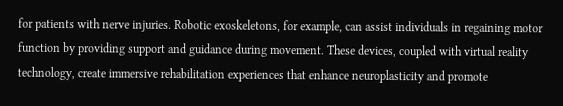for patients with nerve injuries. Robotic exoskeletons, for example, can assist individuals in regaining motor function by providing support and guidance during movement. These devices, coupled with virtual reality technology, create immersive rehabilitation experiences that enhance neuroplasticity and promote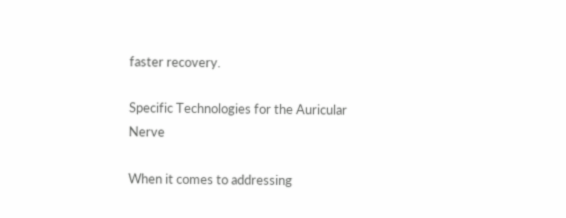faster recovery.

Specific Technologies for the Auricular Nerve

When it comes to addressing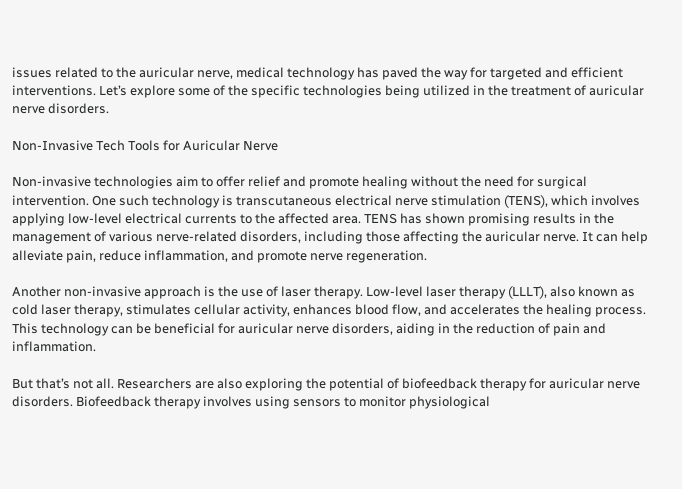issues related to the auricular nerve, medical technology has paved the way for targeted and efficient interventions. Let’s explore some of the specific technologies being utilized in the treatment of auricular nerve disorders.

Non-Invasive Tech Tools for Auricular Nerve

Non-invasive technologies aim to offer relief and promote healing without the need for surgical intervention. One such technology is transcutaneous electrical nerve stimulation (TENS), which involves applying low-level electrical currents to the affected area. TENS has shown promising results in the management of various nerve-related disorders, including those affecting the auricular nerve. It can help alleviate pain, reduce inflammation, and promote nerve regeneration.

Another non-invasive approach is the use of laser therapy. Low-level laser therapy (LLLT), also known as cold laser therapy, stimulates cellular activity, enhances blood flow, and accelerates the healing process. This technology can be beneficial for auricular nerve disorders, aiding in the reduction of pain and inflammation.

But that’s not all. Researchers are also exploring the potential of biofeedback therapy for auricular nerve disorders. Biofeedback therapy involves using sensors to monitor physiological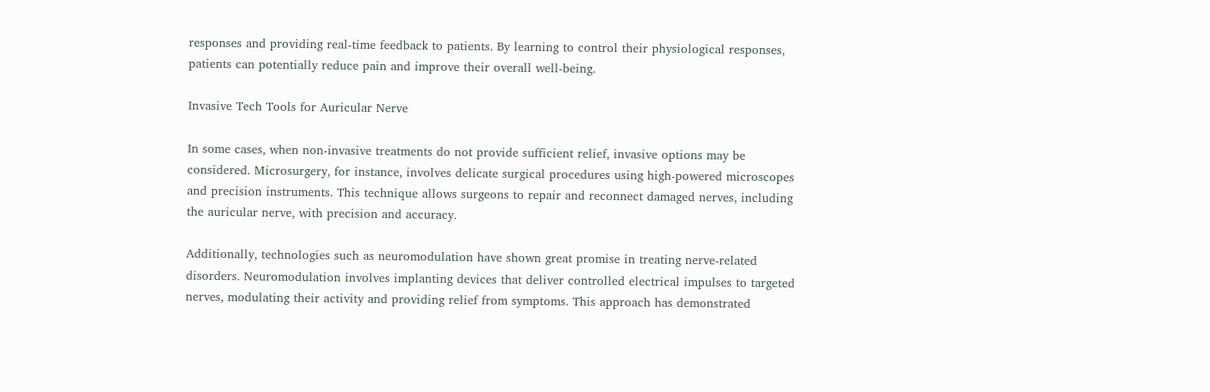responses and providing real-time feedback to patients. By learning to control their physiological responses, patients can potentially reduce pain and improve their overall well-being.

Invasive Tech Tools for Auricular Nerve

In some cases, when non-invasive treatments do not provide sufficient relief, invasive options may be considered. Microsurgery, for instance, involves delicate surgical procedures using high-powered microscopes and precision instruments. This technique allows surgeons to repair and reconnect damaged nerves, including the auricular nerve, with precision and accuracy.

Additionally, technologies such as neuromodulation have shown great promise in treating nerve-related disorders. Neuromodulation involves implanting devices that deliver controlled electrical impulses to targeted nerves, modulating their activity and providing relief from symptoms. This approach has demonstrated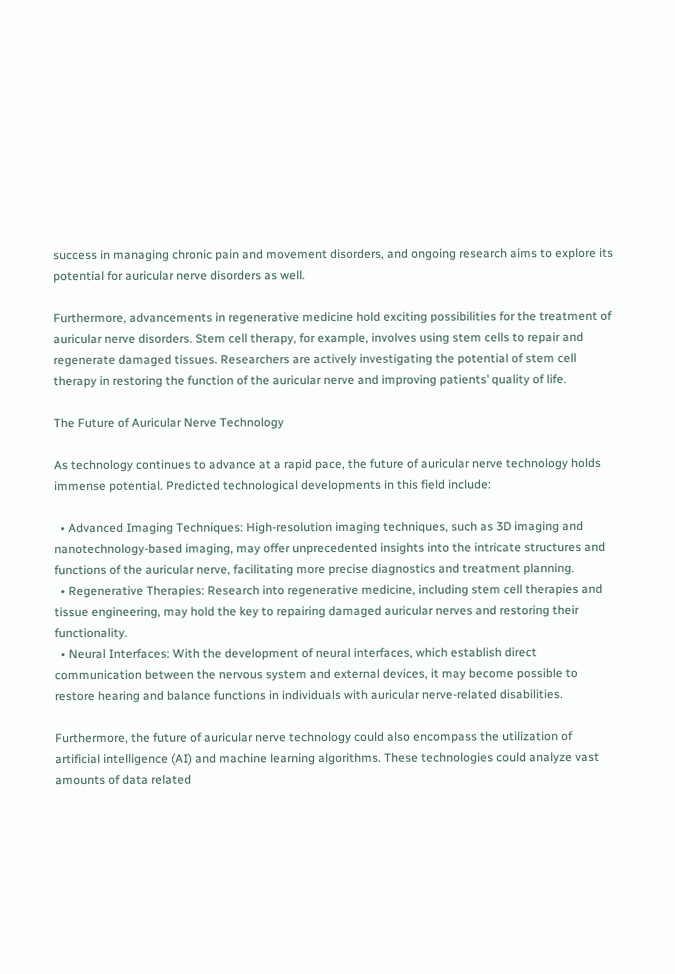success in managing chronic pain and movement disorders, and ongoing research aims to explore its potential for auricular nerve disorders as well.

Furthermore, advancements in regenerative medicine hold exciting possibilities for the treatment of auricular nerve disorders. Stem cell therapy, for example, involves using stem cells to repair and regenerate damaged tissues. Researchers are actively investigating the potential of stem cell therapy in restoring the function of the auricular nerve and improving patients’ quality of life.

The Future of Auricular Nerve Technology

As technology continues to advance at a rapid pace, the future of auricular nerve technology holds immense potential. Predicted technological developments in this field include:

  • Advanced Imaging Techniques: High-resolution imaging techniques, such as 3D imaging and nanotechnology-based imaging, may offer unprecedented insights into the intricate structures and functions of the auricular nerve, facilitating more precise diagnostics and treatment planning.
  • Regenerative Therapies: Research into regenerative medicine, including stem cell therapies and tissue engineering, may hold the key to repairing damaged auricular nerves and restoring their functionality.
  • Neural Interfaces: With the development of neural interfaces, which establish direct communication between the nervous system and external devices, it may become possible to restore hearing and balance functions in individuals with auricular nerve-related disabilities.

Furthermore, the future of auricular nerve technology could also encompass the utilization of artificial intelligence (AI) and machine learning algorithms. These technologies could analyze vast amounts of data related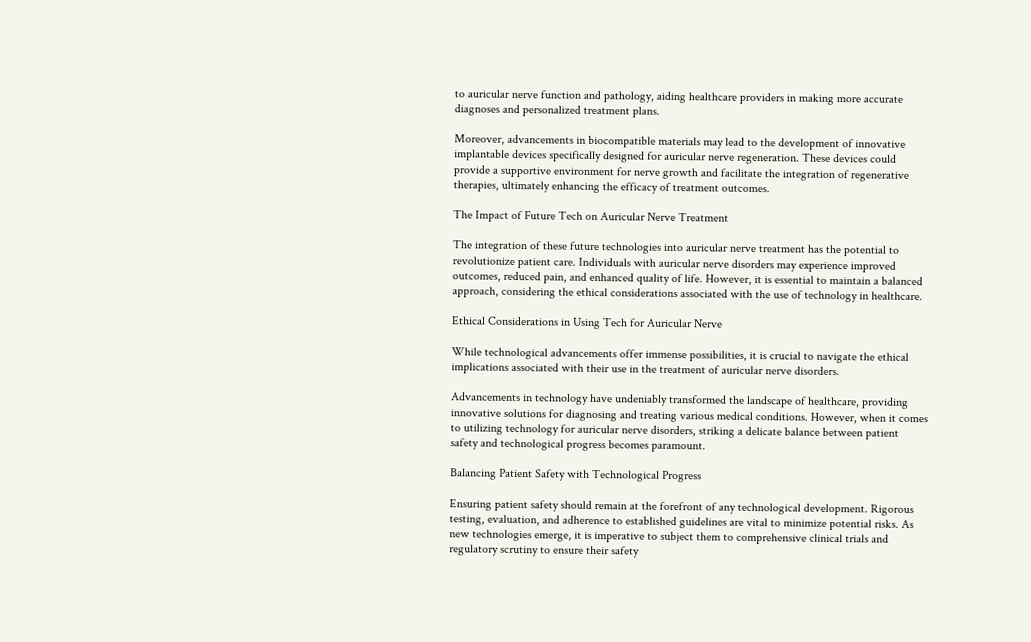to auricular nerve function and pathology, aiding healthcare providers in making more accurate diagnoses and personalized treatment plans.

Moreover, advancements in biocompatible materials may lead to the development of innovative implantable devices specifically designed for auricular nerve regeneration. These devices could provide a supportive environment for nerve growth and facilitate the integration of regenerative therapies, ultimately enhancing the efficacy of treatment outcomes.

The Impact of Future Tech on Auricular Nerve Treatment

The integration of these future technologies into auricular nerve treatment has the potential to revolutionize patient care. Individuals with auricular nerve disorders may experience improved outcomes, reduced pain, and enhanced quality of life. However, it is essential to maintain a balanced approach, considering the ethical considerations associated with the use of technology in healthcare.

Ethical Considerations in Using Tech for Auricular Nerve

While technological advancements offer immense possibilities, it is crucial to navigate the ethical implications associated with their use in the treatment of auricular nerve disorders.

Advancements in technology have undeniably transformed the landscape of healthcare, providing innovative solutions for diagnosing and treating various medical conditions. However, when it comes to utilizing technology for auricular nerve disorders, striking a delicate balance between patient safety and technological progress becomes paramount.

Balancing Patient Safety with Technological Progress

Ensuring patient safety should remain at the forefront of any technological development. Rigorous testing, evaluation, and adherence to established guidelines are vital to minimize potential risks. As new technologies emerge, it is imperative to subject them to comprehensive clinical trials and regulatory scrutiny to ensure their safety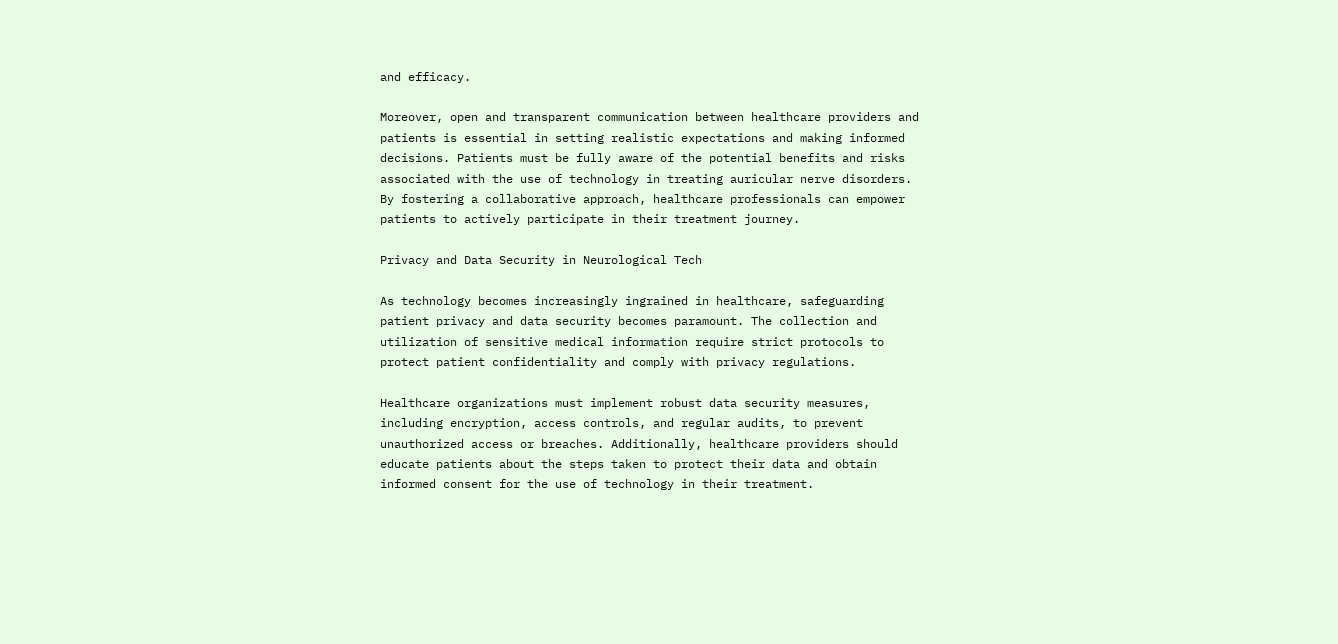and efficacy.

Moreover, open and transparent communication between healthcare providers and patients is essential in setting realistic expectations and making informed decisions. Patients must be fully aware of the potential benefits and risks associated with the use of technology in treating auricular nerve disorders. By fostering a collaborative approach, healthcare professionals can empower patients to actively participate in their treatment journey.

Privacy and Data Security in Neurological Tech

As technology becomes increasingly ingrained in healthcare, safeguarding patient privacy and data security becomes paramount. The collection and utilization of sensitive medical information require strict protocols to protect patient confidentiality and comply with privacy regulations.

Healthcare organizations must implement robust data security measures, including encryption, access controls, and regular audits, to prevent unauthorized access or breaches. Additionally, healthcare providers should educate patients about the steps taken to protect their data and obtain informed consent for the use of technology in their treatment.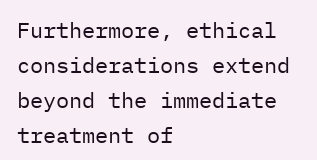Furthermore, ethical considerations extend beyond the immediate treatment of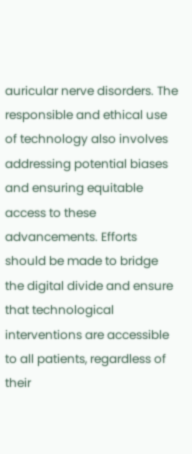auricular nerve disorders. The responsible and ethical use of technology also involves addressing potential biases and ensuring equitable access to these advancements. Efforts should be made to bridge the digital divide and ensure that technological interventions are accessible to all patients, regardless of their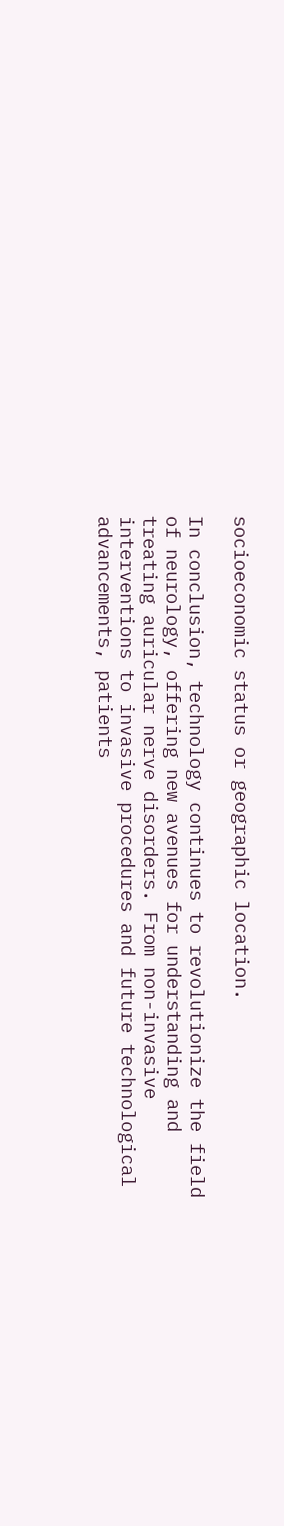socioeconomic status or geographic location.

In conclusion, technology continues to revolutionize the field of neurology, offering new avenues for understanding and treating auricular nerve disorders. From non-invasive interventions to invasive procedures and future technological advancements, patients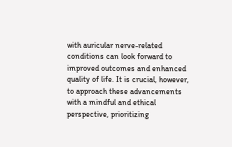with auricular nerve-related conditions can look forward to improved outcomes and enhanced quality of life. It is crucial, however, to approach these advancements with a mindful and ethical perspective, prioritizing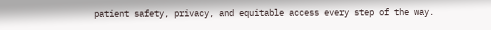patient safety, privacy, and equitable access every step of the way.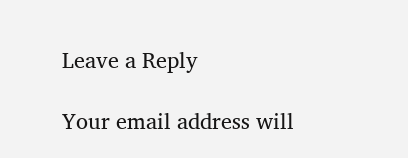Leave a Reply

Your email address will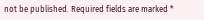not be published. Required fields are marked *